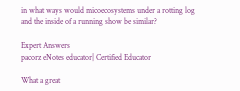in what ways would micoecosystems under a rotting log and the inside of a running show be similar?

Expert Answers
pacorz eNotes educator| Certified Educator

What a great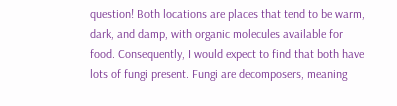question! Both locations are places that tend to be warm, dark, and damp, with organic molecules available for food. Consequently, I would expect to find that both have lots of fungi present. Fungi are decomposers, meaning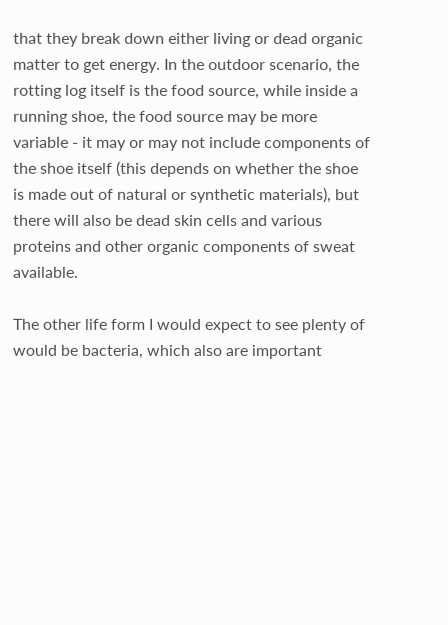that they break down either living or dead organic matter to get energy. In the outdoor scenario, the rotting log itself is the food source, while inside a running shoe, the food source may be more variable - it may or may not include components of the shoe itself (this depends on whether the shoe is made out of natural or synthetic materials), but there will also be dead skin cells and various proteins and other organic components of sweat available.

The other life form I would expect to see plenty of would be bacteria, which also are important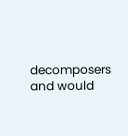decomposers and would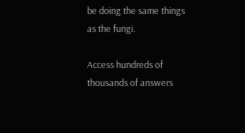be doing the same things as the fungi.

Access hundreds of thousands of answers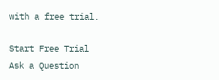with a free trial.

Start Free Trial
Ask a Question